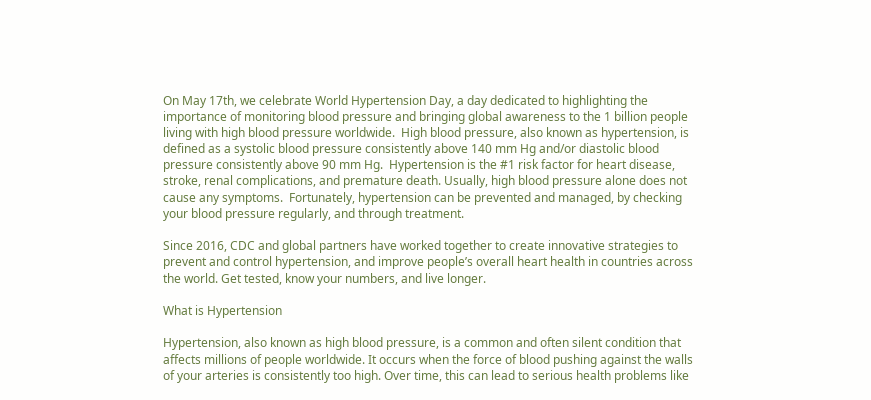On May 17th, we celebrate World Hypertension Day, a day dedicated to highlighting the importance of monitoring blood pressure and bringing global awareness to the 1 billion people living with high blood pressure worldwide.  High blood pressure, also known as hypertension, is defined as a systolic blood pressure consistently above 140 mm Hg and/or diastolic blood pressure consistently above 90 mm Hg.  Hypertension is the #1 risk factor for heart disease, stroke, renal complications, and premature death. Usually, high blood pressure alone does not cause any symptoms.  Fortunately, hypertension can be prevented and managed, by checking your blood pressure regularly, and through treatment.

Since 2016, CDC and global partners have worked together to create innovative strategies to prevent and control hypertension, and improve people’s overall heart health in countries across the world. Get tested, know your numbers, and live longer.

What is Hypertension

Hypertension, also known as high blood pressure, is a common and often silent condition that affects millions of people worldwide. It occurs when the force of blood pushing against the walls of your arteries is consistently too high. Over time, this can lead to serious health problems like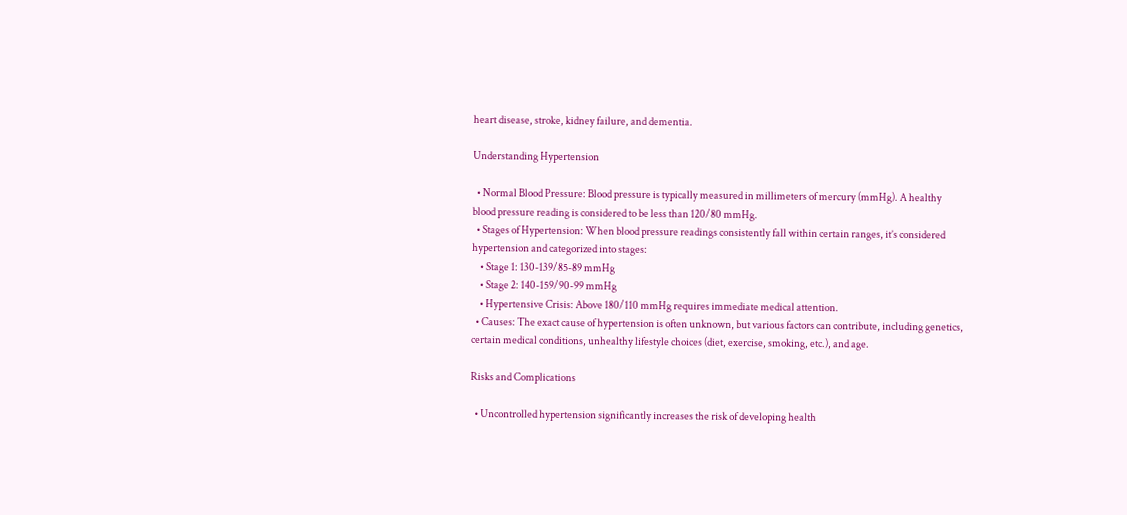heart disease, stroke, kidney failure, and dementia.

Understanding Hypertension

  • Normal Blood Pressure: Blood pressure is typically measured in millimeters of mercury (mmHg). A healthy blood pressure reading is considered to be less than 120/80 mmHg.
  • Stages of Hypertension: When blood pressure readings consistently fall within certain ranges, it’s considered hypertension and categorized into stages:
    • Stage 1: 130-139/85-89 mmHg
    • Stage 2: 140-159/90-99 mmHg
    • Hypertensive Crisis: Above 180/110 mmHg requires immediate medical attention.
  • Causes: The exact cause of hypertension is often unknown, but various factors can contribute, including genetics, certain medical conditions, unhealthy lifestyle choices (diet, exercise, smoking, etc.), and age.

Risks and Complications

  • Uncontrolled hypertension significantly increases the risk of developing health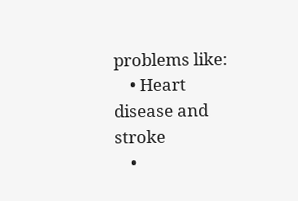problems like:
    • Heart disease and stroke
    •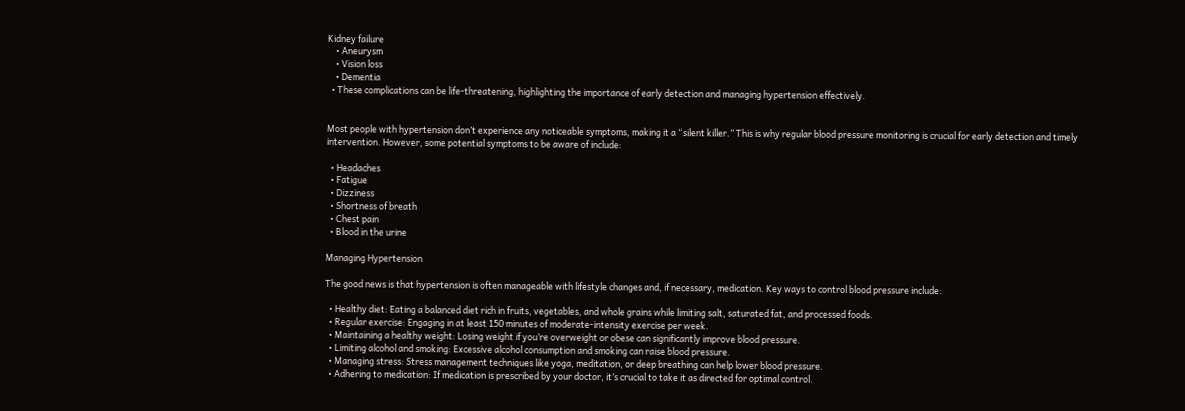Kidney failure
    • Aneurysm
    • Vision loss
    • Dementia
  • These complications can be life-threatening, highlighting the importance of early detection and managing hypertension effectively.


Most people with hypertension don’t experience any noticeable symptoms, making it a “silent killer.” This is why regular blood pressure monitoring is crucial for early detection and timely intervention. However, some potential symptoms to be aware of include:

  • Headaches
  • Fatigue
  • Dizziness
  • Shortness of breath
  • Chest pain
  • Blood in the urine

Managing Hypertension

The good news is that hypertension is often manageable with lifestyle changes and, if necessary, medication. Key ways to control blood pressure include:

  • Healthy diet: Eating a balanced diet rich in fruits, vegetables, and whole grains while limiting salt, saturated fat, and processed foods.
  • Regular exercise: Engaging in at least 150 minutes of moderate-intensity exercise per week.
  • Maintaining a healthy weight: Losing weight if you’re overweight or obese can significantly improve blood pressure.
  • Limiting alcohol and smoking: Excessive alcohol consumption and smoking can raise blood pressure.
  • Managing stress: Stress management techniques like yoga, meditation, or deep breathing can help lower blood pressure.
  • Adhering to medication: If medication is prescribed by your doctor, it’s crucial to take it as directed for optimal control.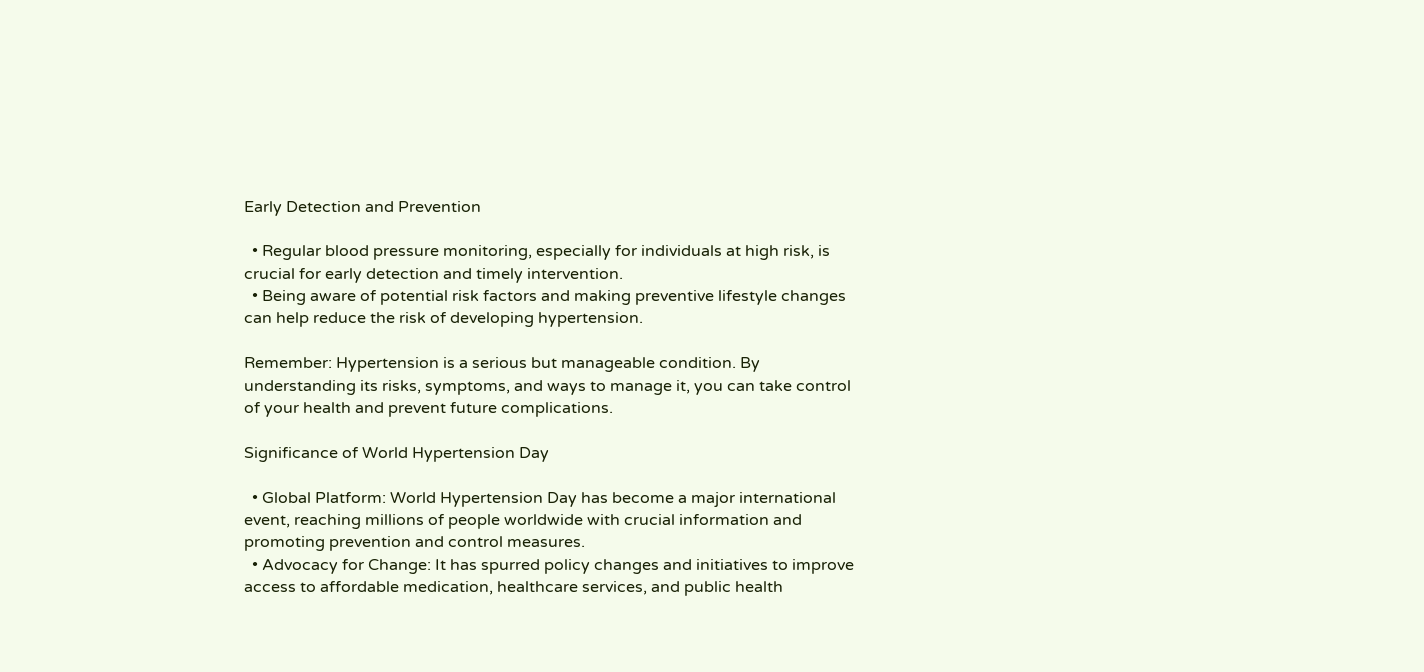Early Detection and Prevention

  • Regular blood pressure monitoring, especially for individuals at high risk, is crucial for early detection and timely intervention.
  • Being aware of potential risk factors and making preventive lifestyle changes can help reduce the risk of developing hypertension.

Remember: Hypertension is a serious but manageable condition. By understanding its risks, symptoms, and ways to manage it, you can take control of your health and prevent future complications.

Significance of World Hypertension Day

  • Global Platform: World Hypertension Day has become a major international event, reaching millions of people worldwide with crucial information and promoting prevention and control measures.
  • Advocacy for Change: It has spurred policy changes and initiatives to improve access to affordable medication, healthcare services, and public health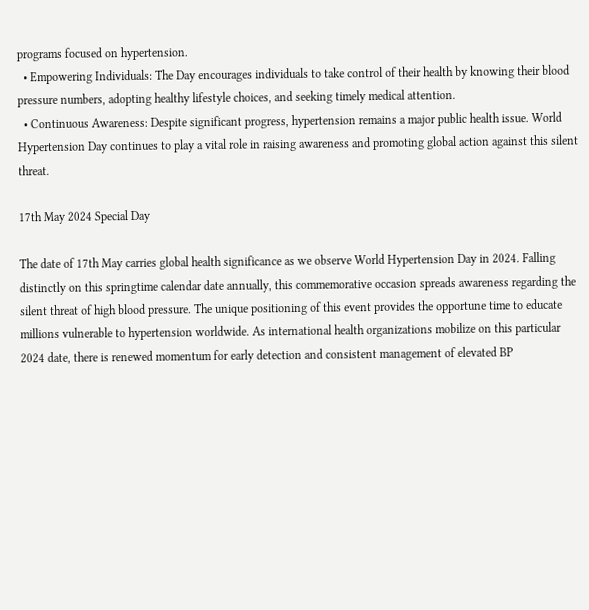programs focused on hypertension.
  • Empowering Individuals: The Day encourages individuals to take control of their health by knowing their blood pressure numbers, adopting healthy lifestyle choices, and seeking timely medical attention.
  • Continuous Awareness: Despite significant progress, hypertension remains a major public health issue. World Hypertension Day continues to play a vital role in raising awareness and promoting global action against this silent threat.

17th May 2024 Special Day

The date of 17th May carries global health significance as we observe World Hypertension Day in 2024. Falling distinctly on this springtime calendar date annually, this commemorative occasion spreads awareness regarding the silent threat of high blood pressure. The unique positioning of this event provides the opportune time to educate millions vulnerable to hypertension worldwide. As international health organizations mobilize on this particular 2024 date, there is renewed momentum for early detection and consistent management of elevated BP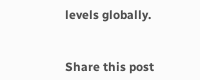levels globally.


Share this post